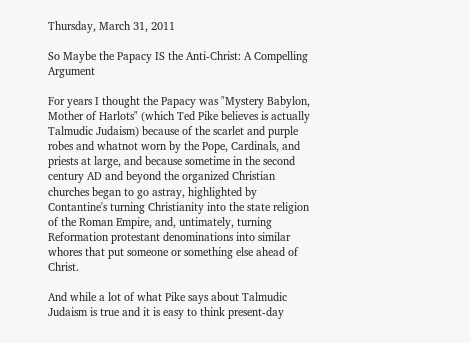Thursday, March 31, 2011

So Maybe the Papacy IS the Anti-Christ: A Compelling Argument

For years I thought the Papacy was "Mystery Babylon, Mother of Harlots" (which Ted Pike believes is actually Talmudic Judaism) because of the scarlet and purple robes and whatnot worn by the Pope, Cardinals, and priests at large, and because sometime in the second century AD and beyond the organized Christian churches began to go astray, highlighted by Contantine's turning Christianity into the state religion of the Roman Empire, and, untimately, turning Reformation protestant denominations into similar whores that put someone or something else ahead of Christ.

And while a lot of what Pike says about Talmudic Judaism is true and it is easy to think present-day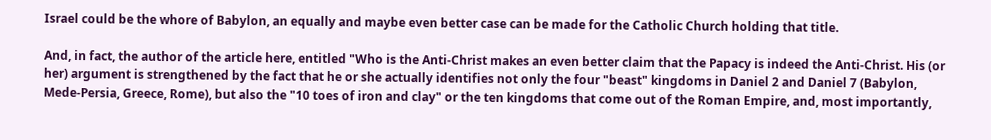Israel could be the whore of Babylon, an equally and maybe even better case can be made for the Catholic Church holding that title.

And, in fact, the author of the article here, entitled "Who is the Anti-Christ makes an even better claim that the Papacy is indeed the Anti-Christ. His (or her) argument is strengthened by the fact that he or she actually identifies not only the four "beast" kingdoms in Daniel 2 and Daniel 7 (Babylon, Mede-Persia, Greece, Rome), but also the "10 toes of iron and clay" or the ten kingdoms that come out of the Roman Empire, and, most importantly,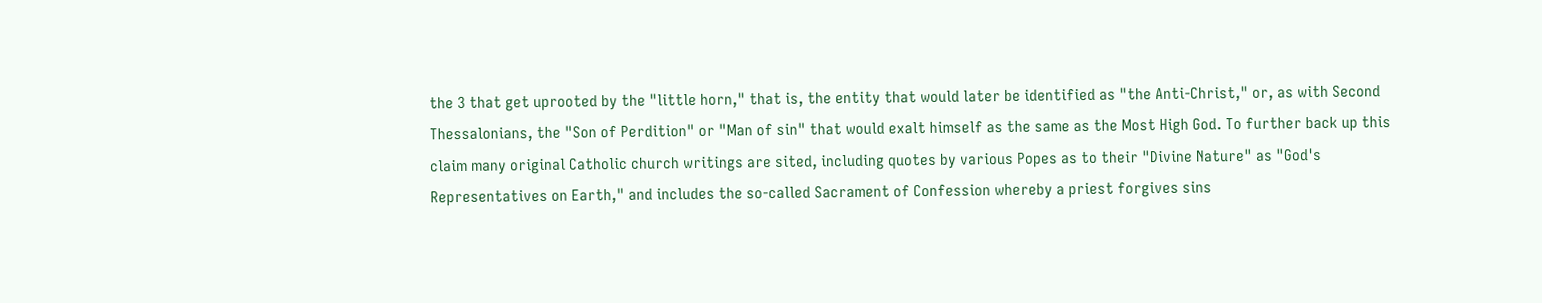the 3 that get uprooted by the "little horn," that is, the entity that would later be identified as "the Anti-Christ," or, as with Second Thessalonians, the "Son of Perdition" or "Man of sin" that would exalt himself as the same as the Most High God. To further back up this claim many original Catholic church writings are sited, including quotes by various Popes as to their "Divine Nature" as "God's Representatives on Earth," and includes the so-called Sacrament of Confession whereby a priest forgives sins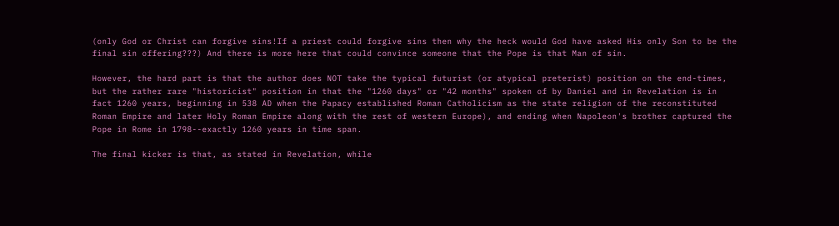(only God or Christ can forgive sins!If a priest could forgive sins then why the heck would God have asked His only Son to be the final sin offering???) And there is more here that could convince someone that the Pope is that Man of sin.

However, the hard part is that the author does NOT take the typical futurist (or atypical preterist) position on the end-times, but the rather rare "historicist" position in that the "1260 days" or "42 months" spoken of by Daniel and in Revelation is in fact 1260 years, beginning in 538 AD when the Papacy established Roman Catholicism as the state religion of the reconstituted Roman Empire and later Holy Roman Empire along with the rest of western Europe), and ending when Napoleon's brother captured the Pope in Rome in 1798--exactly 1260 years in time span.

The final kicker is that, as stated in Revelation, while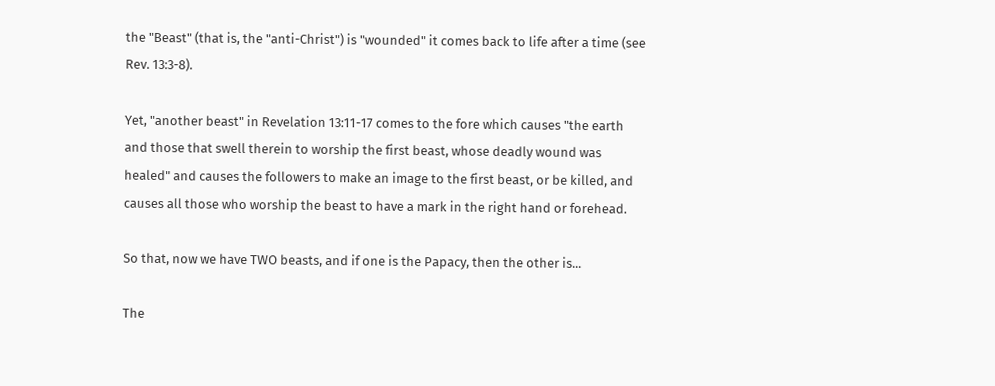the "Beast" (that is, the "anti-Christ") is "wounded" it comes back to life after a time (see Rev. 13:3-8).

Yet, "another beast" in Revelation 13:11-17 comes to the fore which causes "the earth and those that swell therein to worship the first beast, whose deadly wound was healed" and causes the followers to make an image to the first beast, or be killed, and causes all those who worship the beast to have a mark in the right hand or forehead.

So that, now we have TWO beasts, and if one is the Papacy, then the other is...

The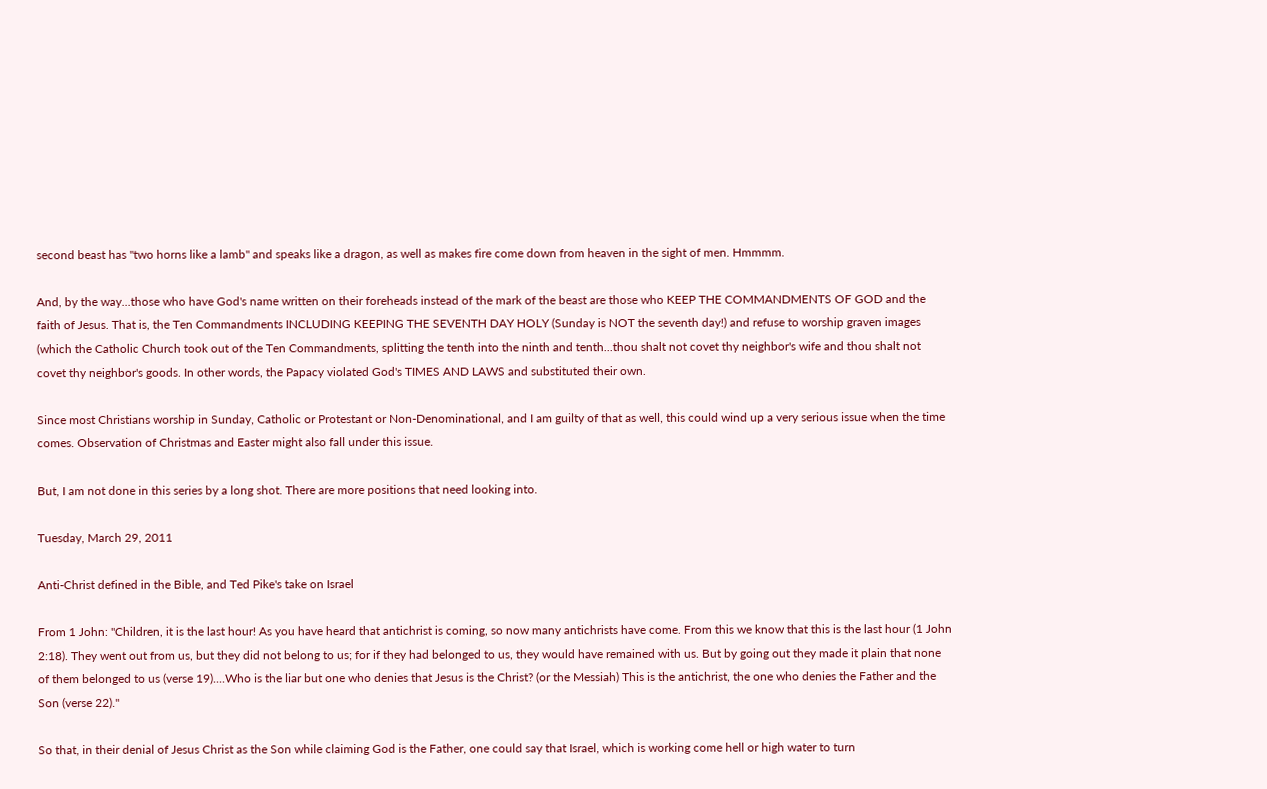second beast has "two horns like a lamb" and speaks like a dragon, as well as makes fire come down from heaven in the sight of men. Hmmmm.

And, by the way...those who have God's name written on their foreheads instead of the mark of the beast are those who KEEP THE COMMANDMENTS OF GOD and the faith of Jesus. That is, the Ten Commandments INCLUDING KEEPING THE SEVENTH DAY HOLY (Sunday is NOT the seventh day!) and refuse to worship graven images (which the Catholic Church took out of the Ten Commandments, splitting the tenth into the ninth and tenth...thou shalt not covet thy neighbor's wife and thou shalt not covet thy neighbor's goods. In other words, the Papacy violated God's TIMES AND LAWS and substituted their own.

Since most Christians worship in Sunday, Catholic or Protestant or Non-Denominational, and I am guilty of that as well, this could wind up a very serious issue when the time comes. Observation of Christmas and Easter might also fall under this issue.

But, I am not done in this series by a long shot. There are more positions that need looking into.

Tuesday, March 29, 2011

Anti-Christ defined in the Bible, and Ted Pike's take on Israel

From 1 John: "Children, it is the last hour! As you have heard that antichrist is coming, so now many antichrists have come. From this we know that this is the last hour (1 John 2:18). They went out from us, but they did not belong to us; for if they had belonged to us, they would have remained with us. But by going out they made it plain that none of them belonged to us (verse 19)....Who is the liar but one who denies that Jesus is the Christ? (or the Messiah) This is the antichrist, the one who denies the Father and the Son (verse 22)."

So that, in their denial of Jesus Christ as the Son while claiming God is the Father, one could say that Israel, which is working come hell or high water to turn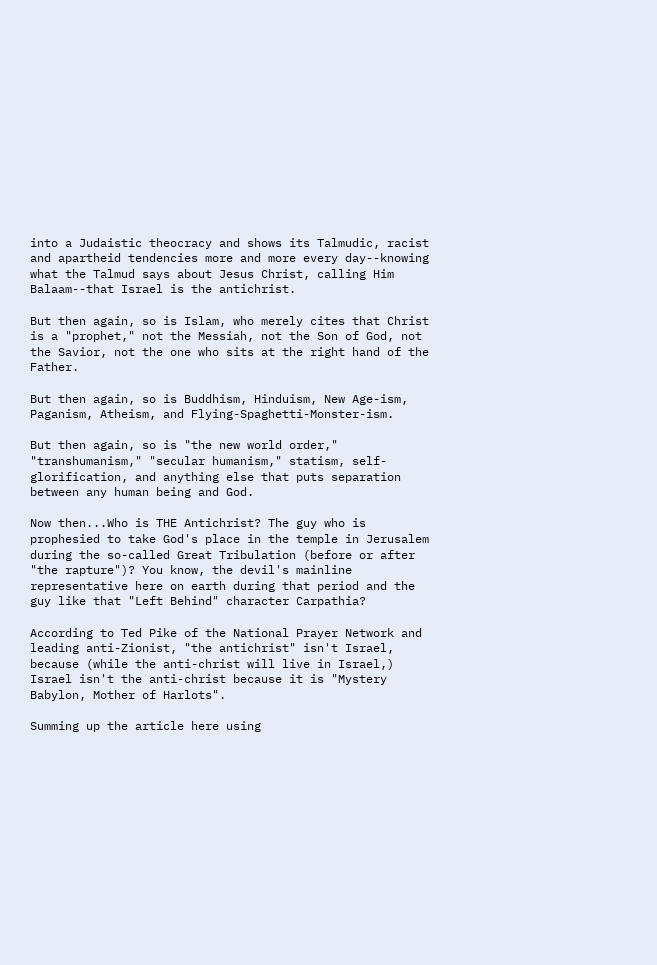into a Judaistic theocracy and shows its Talmudic, racist and apartheid tendencies more and more every day--knowing what the Talmud says about Jesus Christ, calling Him Balaam--that Israel is the antichrist.

But then again, so is Islam, who merely cites that Christ is a "prophet," not the Messiah, not the Son of God, not the Savior, not the one who sits at the right hand of the Father.

But then again, so is Buddhism, Hinduism, New Age-ism, Paganism, Atheism, and Flying-Spaghetti-Monster-ism.

But then again, so is "the new world order," "transhumanism," "secular humanism," statism, self-glorification, and anything else that puts separation between any human being and God.

Now then...Who is THE Antichrist? The guy who is prophesied to take God's place in the temple in Jerusalem during the so-called Great Tribulation (before or after "the rapture")? You know, the devil's mainline representative here on earth during that period and the guy like that "Left Behind" character Carpathia?

According to Ted Pike of the National Prayer Network and leading anti-Zionist, "the antichrist" isn't Israel, because (while the anti-christ will live in Israel,) Israel isn't the anti-christ because it is "Mystery Babylon, Mother of Harlots".

Summing up the article here using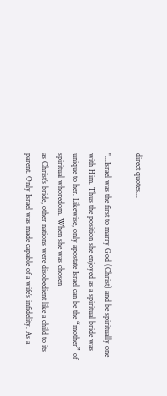direct quotes...

"...Israel was the first to marry God (Christ) and be spiritually one with Him. Thus the position she enjoyed as a spiritual bride was unique to her. Likewise, only apostate Israel can be the “mother” of spiritual whoredom. When she was chosen
as Christ’s bride, other nations were disobedient like a child to its parent. Only Israel was made capable of a wife’s infidelity. As a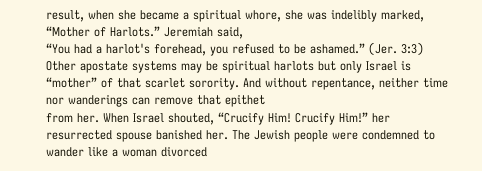result, when she became a spiritual whore, she was indelibly marked, “Mother of Harlots.” Jeremiah said,
“You had a harlot's forehead, you refused to be ashamed.” (Jer. 3:3) Other apostate systems may be spiritual harlots but only Israel is “mother” of that scarlet sorority. And without repentance, neither time nor wanderings can remove that epithet
from her. When Israel shouted, “Crucify Him! Crucify Him!” her resurrected spouse banished her. The Jewish people were condemned to wander like a woman divorced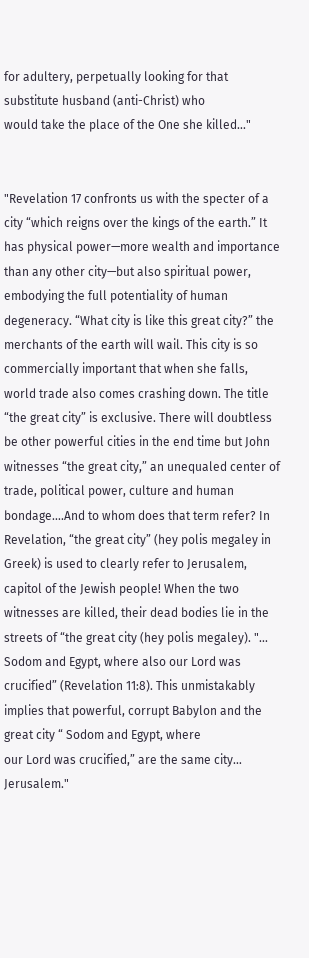for adultery, perpetually looking for that substitute husband (anti-Christ) who
would take the place of the One she killed..."


"Revelation 17 confronts us with the specter of a city “which reigns over the kings of the earth.” It has physical power—more wealth and importance than any other city—but also spiritual power, embodying the full potentiality of human degeneracy. “What city is like this great city?” the merchants of the earth will wail. This city is so commercially important that when she falls, world trade also comes crashing down. The title “the great city” is exclusive. There will doubtless be other powerful cities in the end time but John witnesses “the great city,” an unequaled center of trade, political power, culture and human bondage....And to whom does that term refer? In Revelation, “the great city” (hey polis megaley in Greek) is used to clearly refer to Jerusalem, capitol of the Jewish people! When the two witnesses are killed, their dead bodies lie in the streets of “the great city (hey polis megaley). "... Sodom and Egypt, where also our Lord was crucified” (Revelation 11:8). This unmistakably implies that powerful, corrupt Babylon and the great city “ Sodom and Egypt, where
our Lord was crucified,” are the same city… Jerusalem."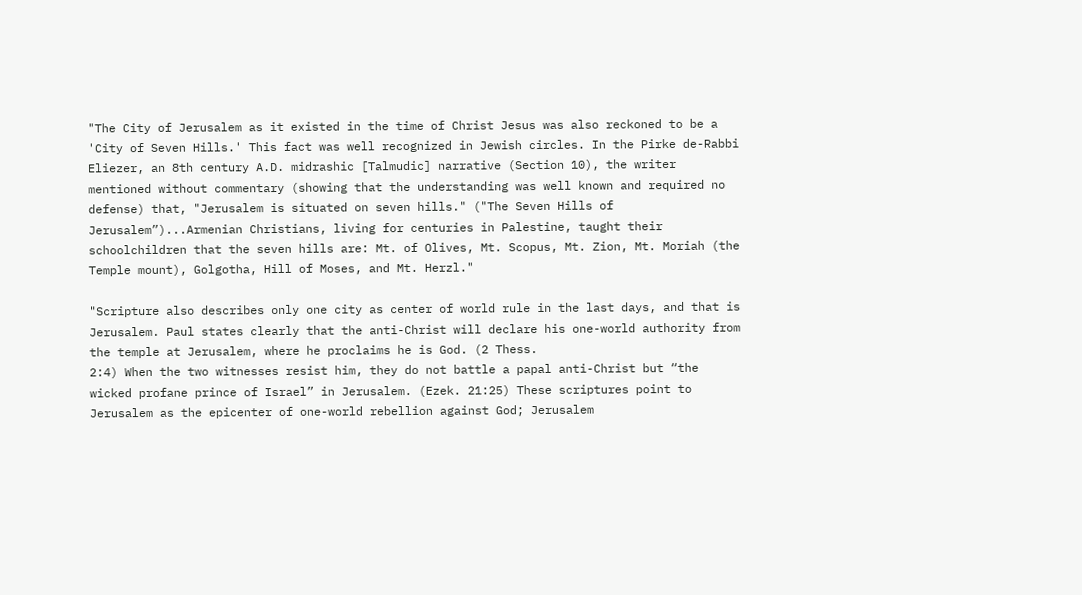"The City of Jerusalem as it existed in the time of Christ Jesus was also reckoned to be a 'City of Seven Hills.' This fact was well recognized in Jewish circles. In the Pirke de-Rabbi Eliezer, an 8th century A.D. midrashic [Talmudic] narrative (Section 10), the writer mentioned without commentary (showing that the understanding was well known and required no defense) that, "Jerusalem is situated on seven hills." ("The Seven Hills of Jerusalem”)...Armenian Christians, living for centuries in Palestine, taught their schoolchildren that the seven hills are: Mt. of Olives, Mt. Scopus, Mt. Zion, Mt. Moriah (the Temple mount), Golgotha, Hill of Moses, and Mt. Herzl."

"Scripture also describes only one city as center of world rule in the last days, and that is Jerusalem. Paul states clearly that the anti-Christ will declare his one-world authority from the temple at Jerusalem, where he proclaims he is God. (2 Thess.
2:4) When the two witnesses resist him, they do not battle a papal anti-Christ but “the wicked profane prince of Israel” in Jerusalem. (Ezek. 21:25) These scriptures point to Jerusalem as the epicenter of one-world rebellion against God; Jerusalem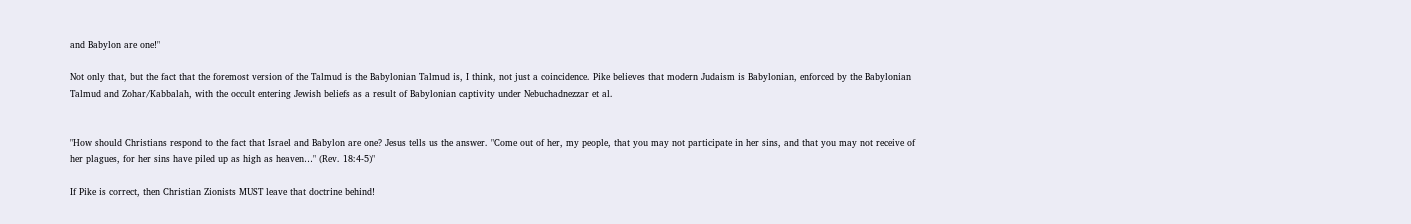and Babylon are one!"

Not only that, but the fact that the foremost version of the Talmud is the Babylonian Talmud is, I think, not just a coincidence. Pike believes that modern Judaism is Babylonian, enforced by the Babylonian Talmud and Zohar/Kabbalah, with the occult entering Jewish beliefs as a result of Babylonian captivity under Nebuchadnezzar et al.


"How should Christians respond to the fact that Israel and Babylon are one? Jesus tells us the answer. "Come out of her, my people, that you may not participate in her sins, and that you may not receive of her plagues, for her sins have piled up as high as heaven…" (Rev. 18:4-5)"

If Pike is correct, then Christian Zionists MUST leave that doctrine behind!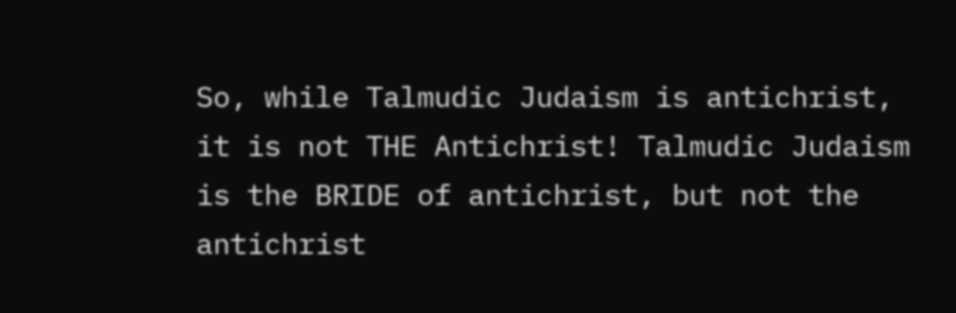So, while Talmudic Judaism is antichrist, it is not THE Antichrist! Talmudic Judaism is the BRIDE of antichrist, but not the antichrist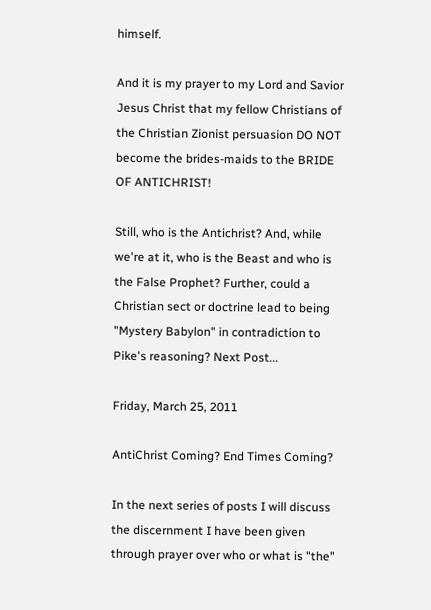himself.

And it is my prayer to my Lord and Savior Jesus Christ that my fellow Christians of the Christian Zionist persuasion DO NOT become the brides-maids to the BRIDE OF ANTICHRIST!

Still, who is the Antichrist? And, while we're at it, who is the Beast and who is the False Prophet? Further, could a Christian sect or doctrine lead to being "Mystery Babylon" in contradiction to Pike's reasoning? Next Post...

Friday, March 25, 2011

AntiChrist Coming? End Times Coming?

In the next series of posts I will discuss the discernment I have been given through prayer over who or what is "the"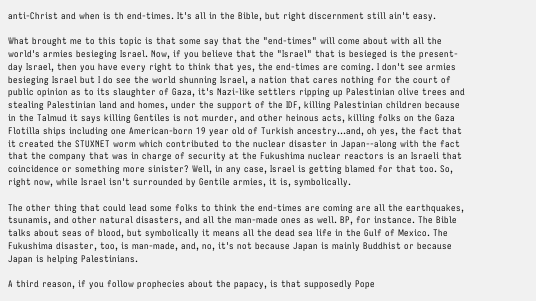anti-Christ and when is th end-times. It's all in the Bible, but right discernment still ain't easy.

What brought me to this topic is that some say that the "end-times" will come about with all the world's armies besieging Israel. Now, if you believe that the "Israel" that is besieged is the present-day Israel, then you have every right to think that yes, the end-times are coming. I don't see armies besieging Israel but I do see the world shunning Israel, a nation that cares nothing for the court of public opinion as to its slaughter of Gaza, it's Nazi-like settlers ripping up Palestinian olive trees and stealing Palestinian land and homes, under the support of the IDF, killing Palestinian children because in the Talmud it says killing Gentiles is not murder, and other heinous acts, killing folks on the Gaza Flotilla ships including one American-born 19 year old of Turkish ancestry...and, oh yes, the fact that it created the STUXNET worm which contributed to the nuclear disaster in Japan--along with the fact that the company that was in charge of security at the Fukushima nuclear reactors is an Israeli that coincidence or something more sinister? Well, in any case, Israel is getting blamed for that too. So, right now, while Israel isn't surrounded by Gentile armies, it is, symbolically.

The other thing that could lead some folks to think the end-times are coming are all the earthquakes, tsunamis, and other natural disasters, and all the man-made ones as well. BP, for instance. The Bible talks about seas of blood, but symbolically it means all the dead sea life in the Gulf of Mexico. The Fukushima disaster, too, is man-made, and, no, it's not because Japan is mainly Buddhist or because Japan is helping Palestinians.

A third reason, if you follow prophecies about the papacy, is that supposedly Pope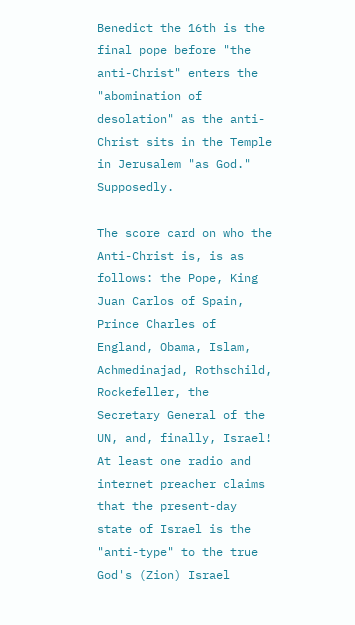Benedict the 16th is the final pope before "the anti-Christ" enters the "abomination of desolation" as the anti-Christ sits in the Temple in Jerusalem "as God." Supposedly.

The score card on who the Anti-Christ is, is as follows: the Pope, King Juan Carlos of Spain, Prince Charles of England, Obama, Islam, Achmedinajad, Rothschild, Rockefeller, the Secretary General of the UN, and, finally, Israel! At least one radio and internet preacher claims that the present-day state of Israel is the "anti-type" to the true God's (Zion) Israel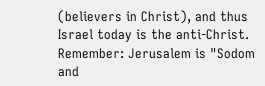(believers in Christ), and thus Israel today is the anti-Christ. Remember: Jerusalem is "Sodom and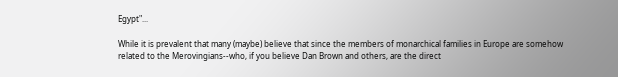Egypt"...

While it is prevalent that many (maybe) believe that since the members of monarchical families in Europe are somehow related to the Merovingians--who, if you believe Dan Brown and others, are the direct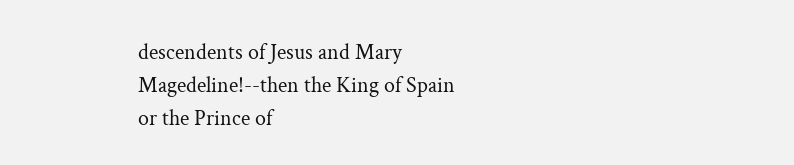descendents of Jesus and Mary Magedeline!--then the King of Spain or the Prince of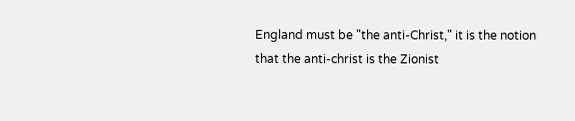England must be "the anti-Christ," it is the notion that the anti-christ is the Zionist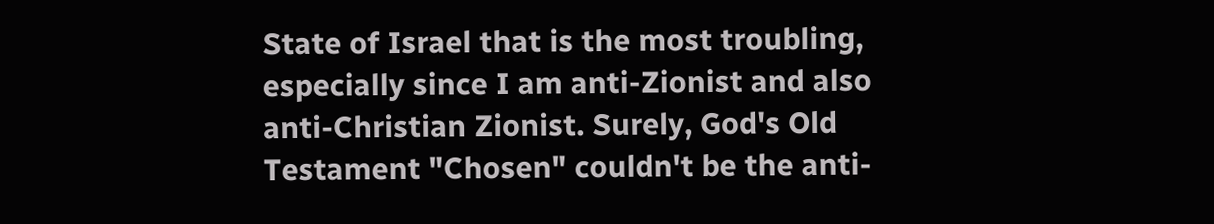State of Israel that is the most troubling, especially since I am anti-Zionist and also anti-Christian Zionist. Surely, God's Old Testament "Chosen" couldn't be the anti-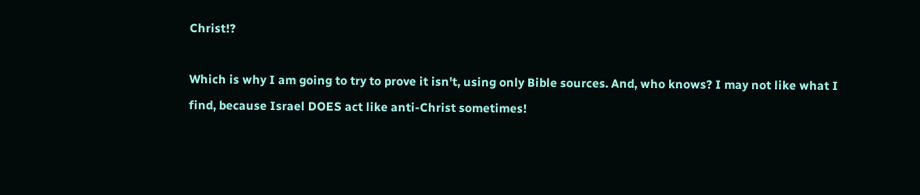Christ!?

Which is why I am going to try to prove it isn't, using only Bible sources. And, who knows? I may not like what I find, because Israel DOES act like anti-Christ sometimes!